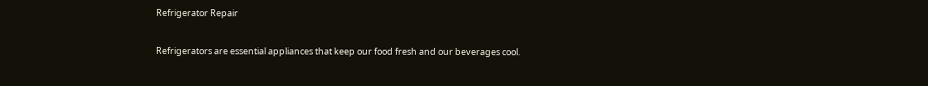Refrigerator Repair

Refrigerators are essential appliances that keep our food fresh and our beverages cool.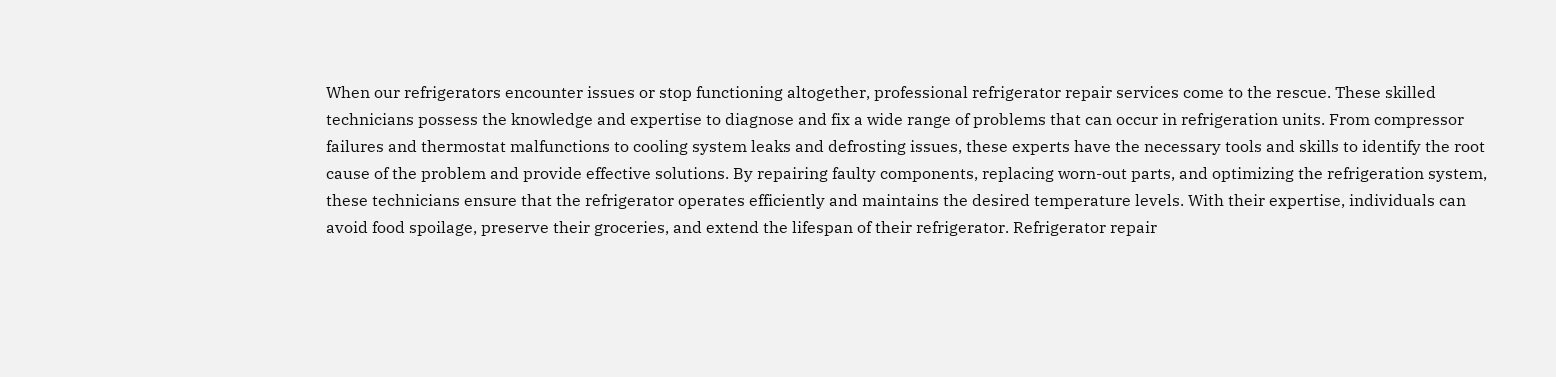When our refrigerators encounter issues or stop functioning altogether, professional refrigerator repair services come to the rescue. These skilled technicians possess the knowledge and expertise to diagnose and fix a wide range of problems that can occur in refrigeration units. From compressor failures and thermostat malfunctions to cooling system leaks and defrosting issues, these experts have the necessary tools and skills to identify the root cause of the problem and provide effective solutions. By repairing faulty components, replacing worn-out parts, and optimizing the refrigeration system, these technicians ensure that the refrigerator operates efficiently and maintains the desired temperature levels. With their expertise, individuals can avoid food spoilage, preserve their groceries, and extend the lifespan of their refrigerator. Refrigerator repair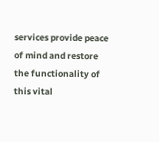services provide peace of mind and restore the functionality of this vital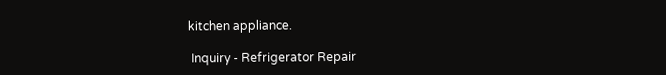kitchen appliance.

 Inquiry - Refrigerator Repair